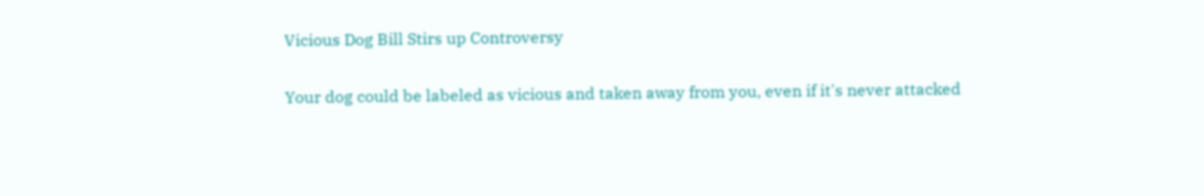Vicious Dog Bill Stirs up Controversy

Your dog could be labeled as vicious and taken away from you, even if it's never attacked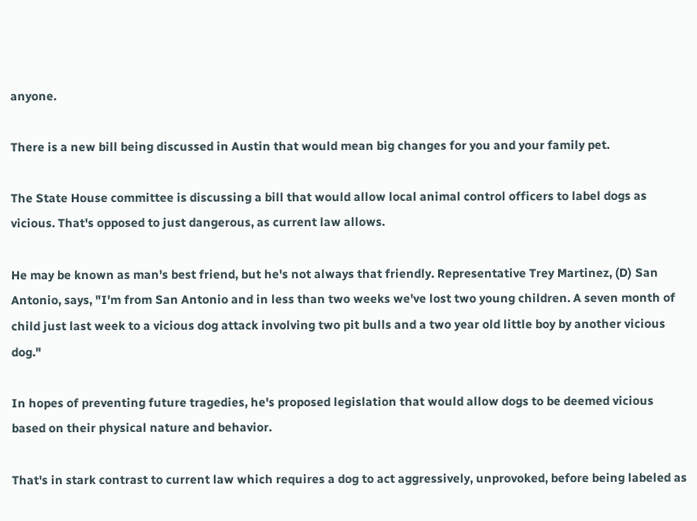anyone.

There is a new bill being discussed in Austin that would mean big changes for you and your family pet.

The State House committee is discussing a bill that would allow local animal control officers to label dogs as vicious. That's opposed to just dangerous, as current law allows.

He may be known as man's best friend, but he's not always that friendly. Representative Trey Martinez, (D) San Antonio, says, "I'm from San Antonio and in less than two weeks we've lost two young children. A seven month of child just last week to a vicious dog attack involving two pit bulls and a two year old little boy by another vicious dog."

In hopes of preventing future tragedies, he's proposed legislation that would allow dogs to be deemed vicious based on their physical nature and behavior.

That's in stark contrast to current law which requires a dog to act aggressively, unprovoked, before being labeled as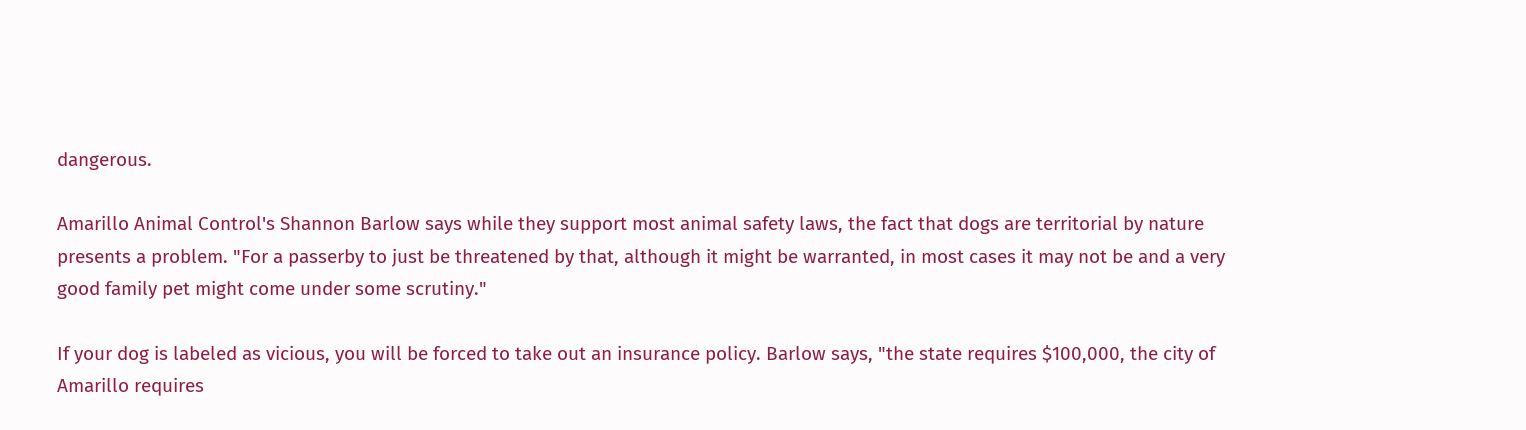dangerous.

Amarillo Animal Control's Shannon Barlow says while they support most animal safety laws, the fact that dogs are territorial by nature presents a problem. "For a passerby to just be threatened by that, although it might be warranted, in most cases it may not be and a very good family pet might come under some scrutiny."

If your dog is labeled as vicious, you will be forced to take out an insurance policy. Barlow says, "the state requires $100,000, the city of Amarillo requires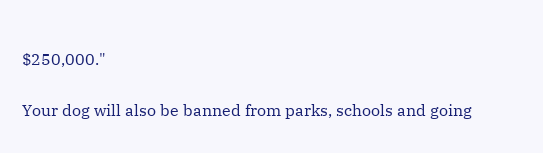$250,000."

Your dog will also be banned from parks, schools and going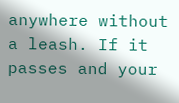anywhere without a leash. If it passes and your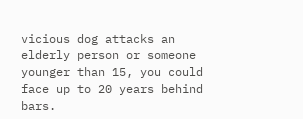vicious dog attacks an elderly person or someone younger than 15, you could face up to 20 years behind bars.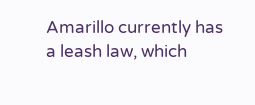Amarillo currently has a leash law, which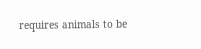requires animals to be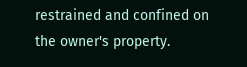restrained and confined on the owner's property.